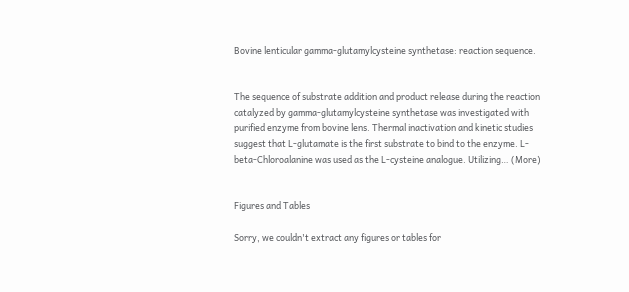Bovine lenticular gamma-glutamylcysteine synthetase: reaction sequence.


The sequence of substrate addition and product release during the reaction catalyzed by gamma-glutamylcysteine synthetase was investigated with purified enzyme from bovine lens. Thermal inactivation and kinetic studies suggest that L-glutamate is the first substrate to bind to the enzyme. L-beta-Chloroalanine was used as the L-cysteine analogue. Utilizing… (More)


Figures and Tables

Sorry, we couldn't extract any figures or tables for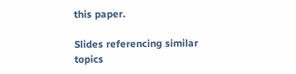this paper.

Slides referencing similar topics